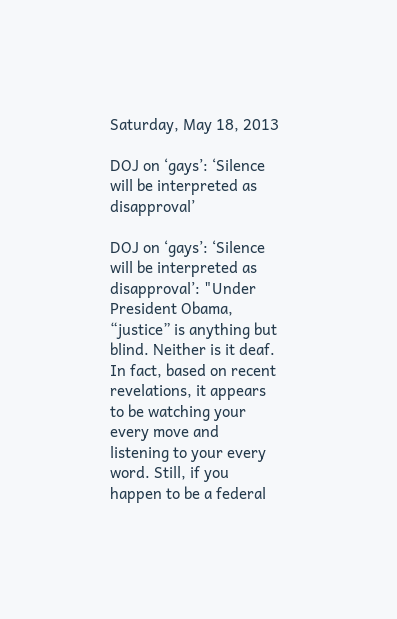Saturday, May 18, 2013

DOJ on ‘gays’: ‘Silence will be interpreted as disapproval’

DOJ on ‘gays’: ‘Silence will be interpreted as disapproval’: "Under President Obama, “justice” is anything but blind. Neither is it deaf. In fact, based on recent revelations, it appears to be watching your every move and listening to your every word. Still, if you happen to be a federal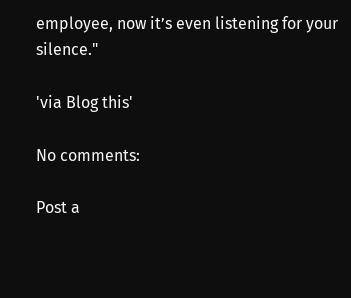employee, now it’s even listening for your silence."

'via Blog this'

No comments:

Post a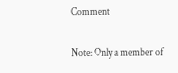Comment

Note: Only a member of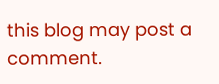this blog may post a comment.